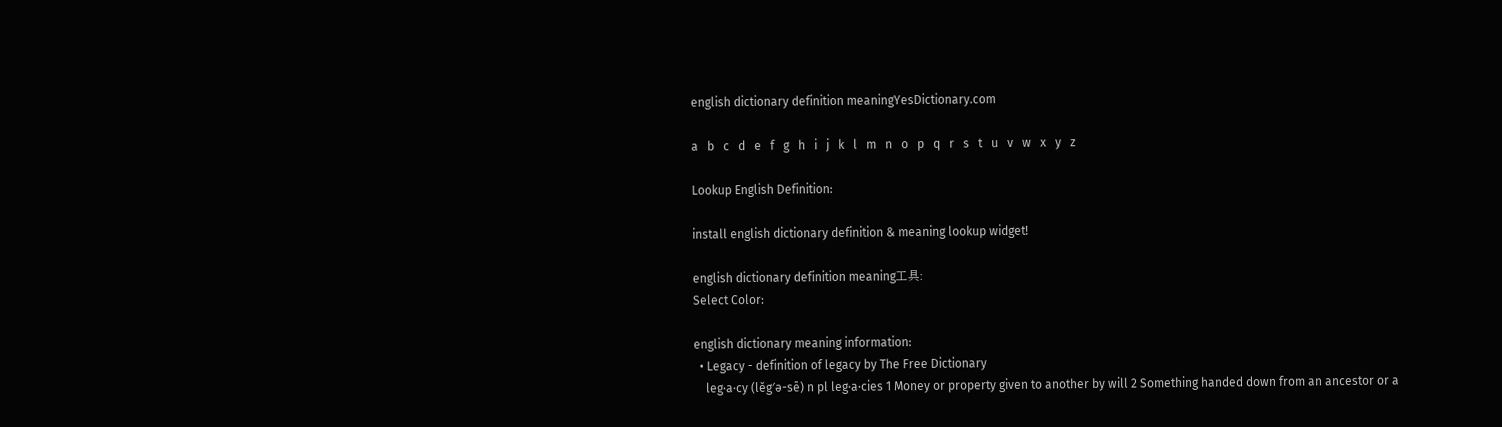english dictionary definition meaningYesDictionary.com

a   b   c   d   e   f   g   h   i   j   k   l   m   n   o   p   q   r   s   t   u   v   w   x   y   z

Lookup English Definition:

install english dictionary definition & meaning lookup widget!

english dictionary definition meaning工具:
Select Color:

english dictionary meaning information:
  • Legacy - definition of legacy by The Free Dictionary
    leg·a·cy (lĕg′ə-sē) n pl leg·a·cies 1 Money or property given to another by will 2 Something handed down from an ancestor or a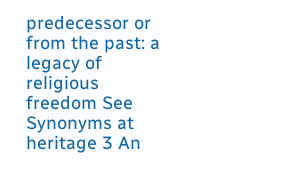predecessor or from the past: a legacy of religious freedom See Synonyms at heritage 3 An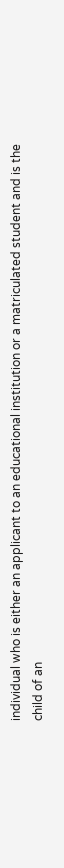individual who is either an applicant to an educational institution or a matriculated student and is the child of an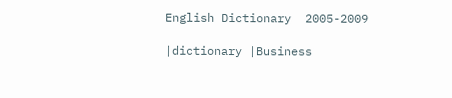English Dictionary  2005-2009

|dictionary |Business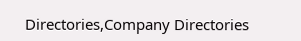Directories,Company Directories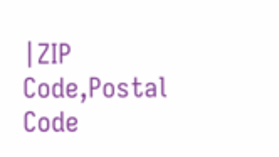|ZIP Code,Postal Code